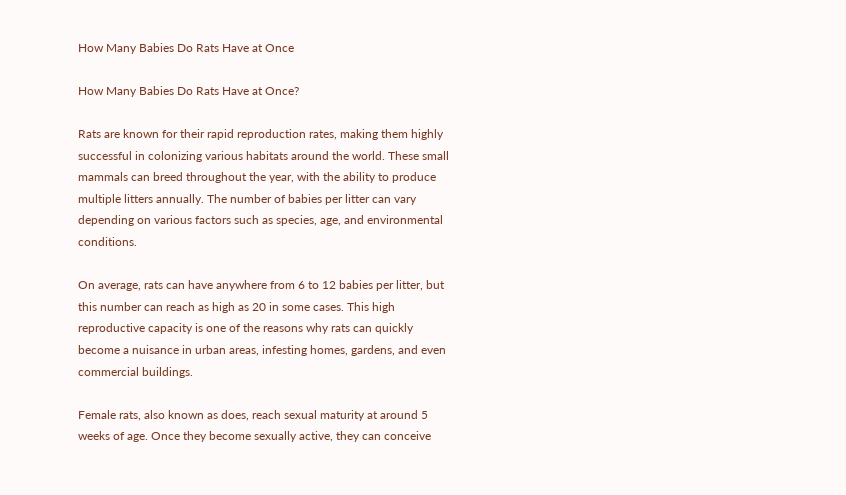How Many Babies Do Rats Have at Once

How Many Babies Do Rats Have at Once?

Rats are known for their rapid reproduction rates, making them highly successful in colonizing various habitats around the world. These small mammals can breed throughout the year, with the ability to produce multiple litters annually. The number of babies per litter can vary depending on various factors such as species, age, and environmental conditions.

On average, rats can have anywhere from 6 to 12 babies per litter, but this number can reach as high as 20 in some cases. This high reproductive capacity is one of the reasons why rats can quickly become a nuisance in urban areas, infesting homes, gardens, and even commercial buildings.

Female rats, also known as does, reach sexual maturity at around 5 weeks of age. Once they become sexually active, they can conceive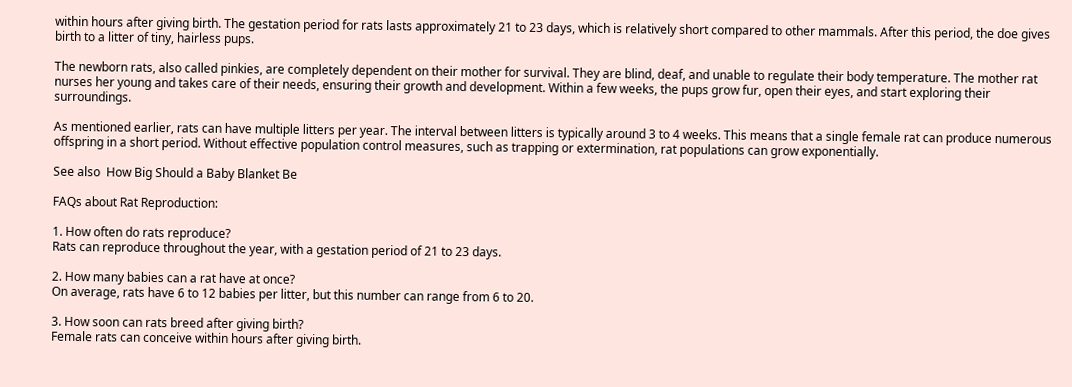within hours after giving birth. The gestation period for rats lasts approximately 21 to 23 days, which is relatively short compared to other mammals. After this period, the doe gives birth to a litter of tiny, hairless pups.

The newborn rats, also called pinkies, are completely dependent on their mother for survival. They are blind, deaf, and unable to regulate their body temperature. The mother rat nurses her young and takes care of their needs, ensuring their growth and development. Within a few weeks, the pups grow fur, open their eyes, and start exploring their surroundings.

As mentioned earlier, rats can have multiple litters per year. The interval between litters is typically around 3 to 4 weeks. This means that a single female rat can produce numerous offspring in a short period. Without effective population control measures, such as trapping or extermination, rat populations can grow exponentially.

See also  How Big Should a Baby Blanket Be

FAQs about Rat Reproduction:

1. How often do rats reproduce?
Rats can reproduce throughout the year, with a gestation period of 21 to 23 days.

2. How many babies can a rat have at once?
On average, rats have 6 to 12 babies per litter, but this number can range from 6 to 20.

3. How soon can rats breed after giving birth?
Female rats can conceive within hours after giving birth.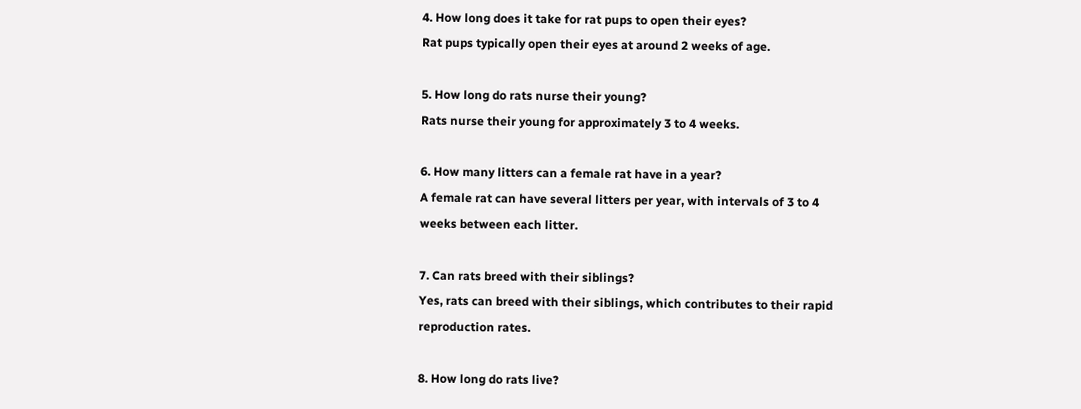4. How long does it take for rat pups to open their eyes?
Rat pups typically open their eyes at around 2 weeks of age.

5. How long do rats nurse their young?
Rats nurse their young for approximately 3 to 4 weeks.

6. How many litters can a female rat have in a year?
A female rat can have several litters per year, with intervals of 3 to 4 weeks between each litter.

7. Can rats breed with their siblings?
Yes, rats can breed with their siblings, which contributes to their rapid reproduction rates.

8. How long do rats live?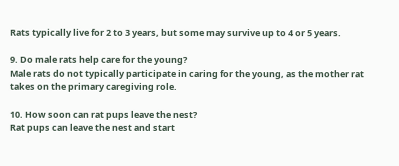Rats typically live for 2 to 3 years, but some may survive up to 4 or 5 years.

9. Do male rats help care for the young?
Male rats do not typically participate in caring for the young, as the mother rat takes on the primary caregiving role.

10. How soon can rat pups leave the nest?
Rat pups can leave the nest and start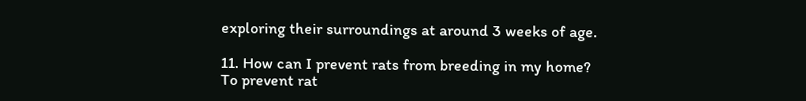exploring their surroundings at around 3 weeks of age.

11. How can I prevent rats from breeding in my home?
To prevent rat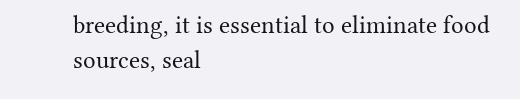breeding, it is essential to eliminate food sources, seal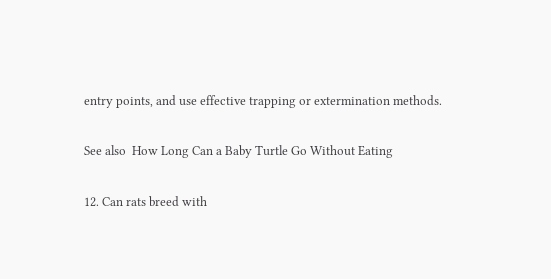entry points, and use effective trapping or extermination methods.

See also  How Long Can a Baby Turtle Go Without Eating

12. Can rats breed with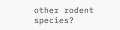other rodent species?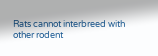Rats cannot interbreed with other rodent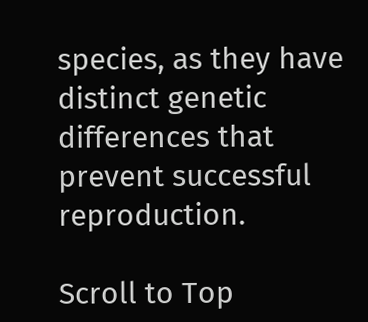species, as they have distinct genetic differences that prevent successful reproduction.

Scroll to Top